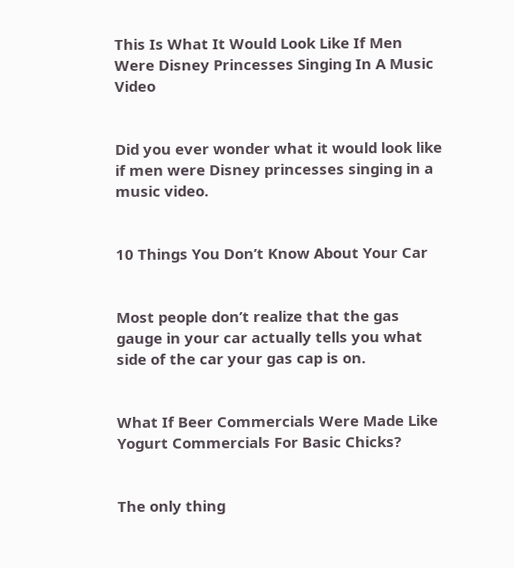This Is What It Would Look Like If Men Were Disney Princesses Singing In A Music Video


Did you ever wonder what it would look like if men were Disney princesses singing in a music video.


10 Things You Don’t Know About Your Car


Most people don’t realize that the gas gauge in your car actually tells you what side of the car your gas cap is on.


What If Beer Commercials Were Made Like Yogurt Commercials For Basic Chicks?


The only thing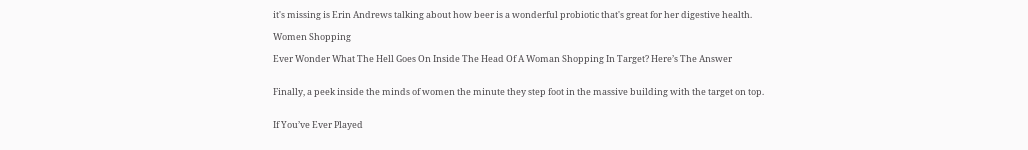it's missing is Erin Andrews talking about how beer is a wonderful probiotic that's great for her digestive health.

Women Shopping

Ever Wonder What The Hell Goes On Inside The Head Of A Woman Shopping In Target? Here’s The Answer


Finally, a peek inside the minds of women the minute they step foot in the massive building with the target on top.


If You’ve Ever Played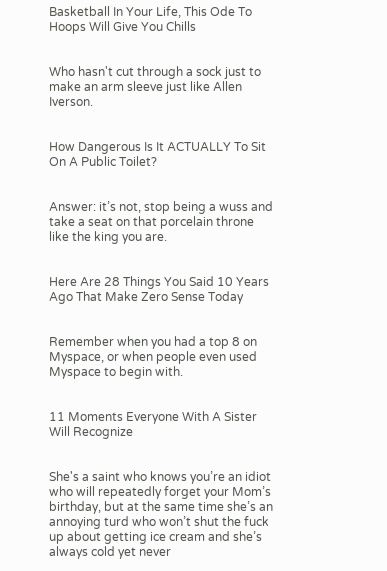Basketball In Your Life, This Ode To Hoops Will Give You Chills


Who hasn't cut through a sock just to make an arm sleeve just like Allen Iverson.


How Dangerous Is It ACTUALLY To Sit On A Public Toilet?


Answer: it’s not, stop being a wuss and take a seat on that porcelain throne like the king you are.


Here Are 28 Things You Said 10 Years Ago That Make Zero Sense Today


Remember when you had a top 8 on Myspace, or when people even used Myspace to begin with.


11 Moments Everyone With A Sister Will Recognize


She's a saint who knows you’re an idiot who will repeatedly forget your Mom’s birthday, but at the same time she’s an annoying turd who won’t shut the fuck up about getting ice cream and she’s always cold yet never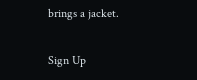brings a jacket.

Sign Up